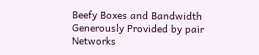Beefy Boxes and Bandwidth Generously Provided by pair Networks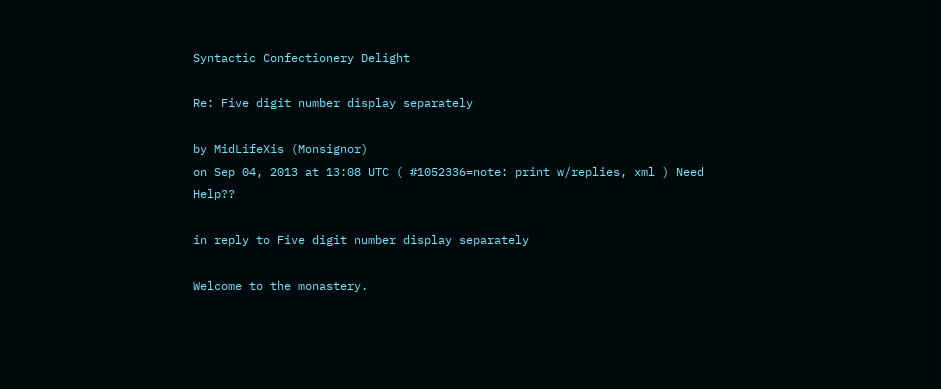Syntactic Confectionery Delight

Re: Five digit number display separately

by MidLifeXis (Monsignor)
on Sep 04, 2013 at 13:08 UTC ( #1052336=note: print w/replies, xml ) Need Help??

in reply to Five digit number display separately

Welcome to the monastery.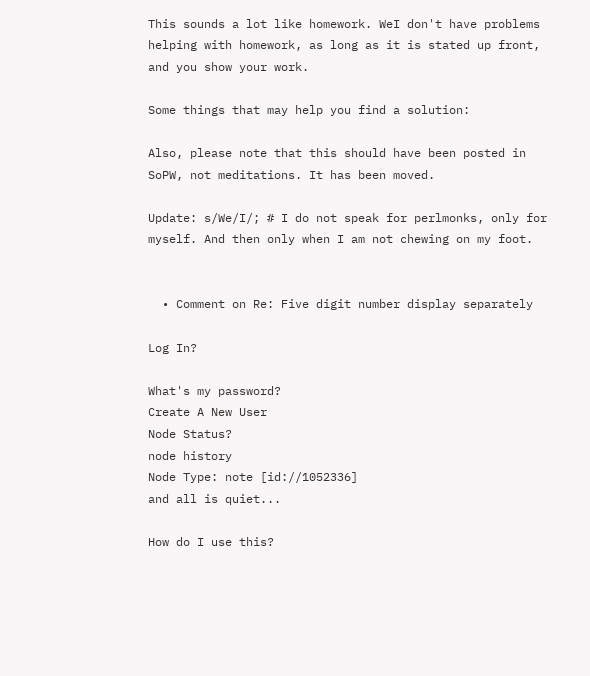This sounds a lot like homework. WeI don't have problems helping with homework, as long as it is stated up front, and you show your work.

Some things that may help you find a solution:

Also, please note that this should have been posted in SoPW, not meditations. It has been moved.

Update: s/We/I/; # I do not speak for perlmonks, only for myself. And then only when I am not chewing on my foot.


  • Comment on Re: Five digit number display separately

Log In?

What's my password?
Create A New User
Node Status?
node history
Node Type: note [id://1052336]
and all is quiet...

How do I use this?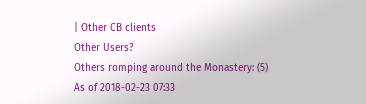| Other CB clients
Other Users?
Others romping around the Monastery: (5)
As of 2018-02-23 07:33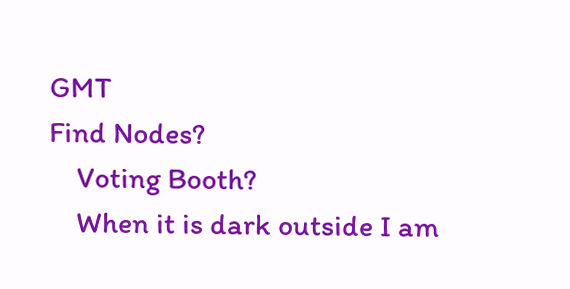GMT
Find Nodes?
    Voting Booth?
    When it is dark outside I am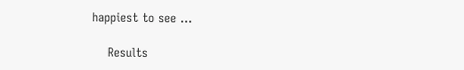happiest to see ...

    Results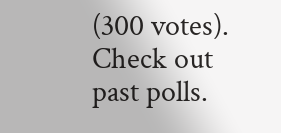(300 votes). Check out past polls.